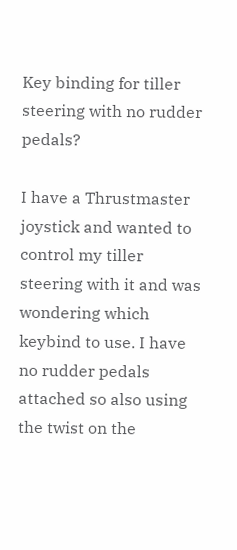Key binding for tiller steering with no rudder pedals?

I have a Thrustmaster joystick and wanted to control my tiller steering with it and was wondering which keybind to use. I have no rudder pedals attached so also using the twist on the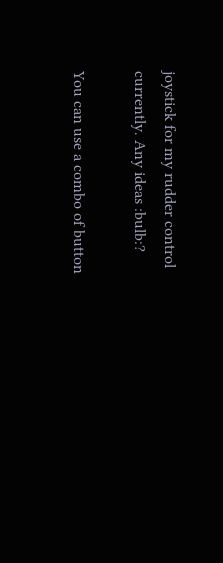joystick for my rudder control currently. Any ideas :bulb:?

You can use a combo of button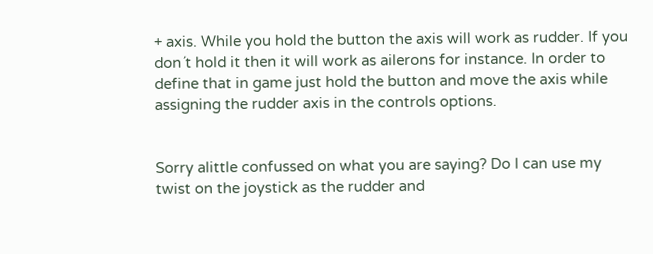+ axis. While you hold the button the axis will work as rudder. If you don´t hold it then it will work as ailerons for instance. In order to define that in game just hold the button and move the axis while assigning the rudder axis in the controls options.


Sorry alittle confussed on what you are saying? Do I can use my twist on the joystick as the rudder and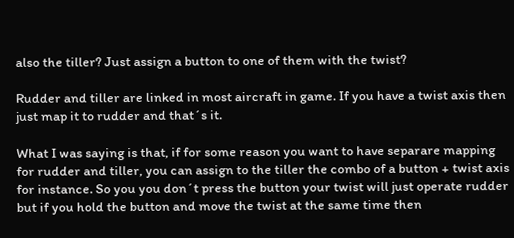also the tiller? Just assign a button to one of them with the twist?

Rudder and tiller are linked in most aircraft in game. If you have a twist axis then just map it to rudder and that´s it.

What I was saying is that, if for some reason you want to have separare mapping for rudder and tiller, you can assign to the tiller the combo of a button + twist axis for instance. So you you don´t press the button your twist will just operate rudder but if you hold the button and move the twist at the same time then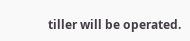tiller will be operated.